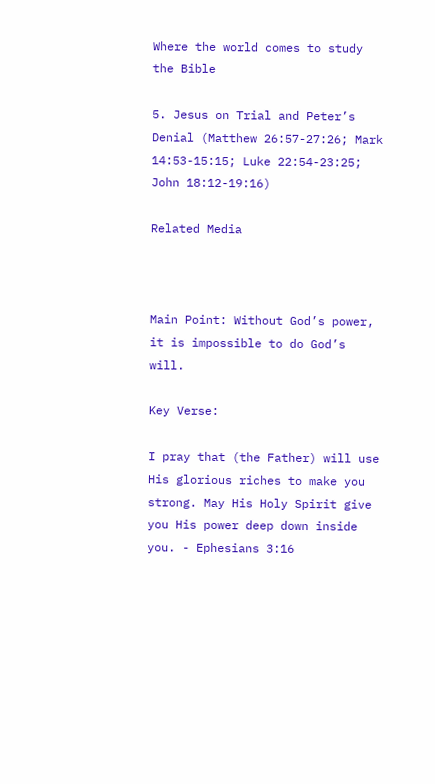Where the world comes to study the Bible

5. Jesus on Trial and Peter’s Denial (Matthew 26:57-27:26; Mark 14:53-15:15; Luke 22:54-23:25; John 18:12-19:16)

Related Media



Main Point: Without God’s power, it is impossible to do God’s will.

Key Verse:

I pray that (the Father) will use His glorious riches to make you strong. May His Holy Spirit give you His power deep down inside you. - Ephesians 3:16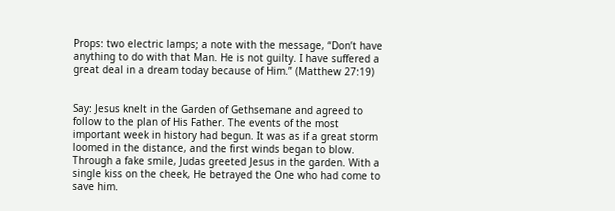Props: two electric lamps; a note with the message, “Don’t have anything to do with that Man. He is not guilty. I have suffered a great deal in a dream today because of Him.” (Matthew 27:19)


Say: Jesus knelt in the Garden of Gethsemane and agreed to follow to the plan of His Father. The events of the most important week in history had begun. It was as if a great storm loomed in the distance, and the first winds began to blow. Through a fake smile, Judas greeted Jesus in the garden. With a single kiss on the cheek, He betrayed the One who had come to save him.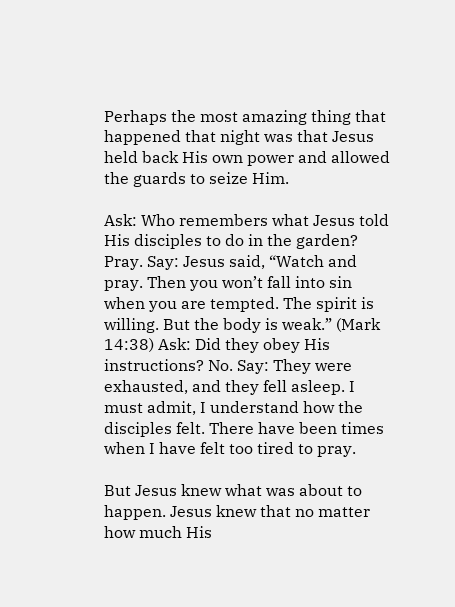Perhaps the most amazing thing that happened that night was that Jesus held back His own power and allowed the guards to seize Him.

Ask: Who remembers what Jesus told His disciples to do in the garden? Pray. Say: Jesus said, “Watch and pray. Then you won’t fall into sin when you are tempted. The spirit is willing. But the body is weak.” (Mark 14:38) Ask: Did they obey His instructions? No. Say: They were exhausted, and they fell asleep. I must admit, I understand how the disciples felt. There have been times when I have felt too tired to pray.

But Jesus knew what was about to happen. Jesus knew that no matter how much His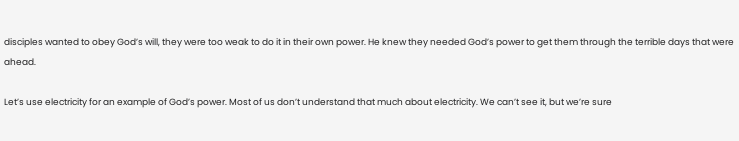disciples wanted to obey God’s will, they were too weak to do it in their own power. He knew they needed God’s power to get them through the terrible days that were ahead.

Let’s use electricity for an example of God’s power. Most of us don’t understand that much about electricity. We can’t see it, but we’re sure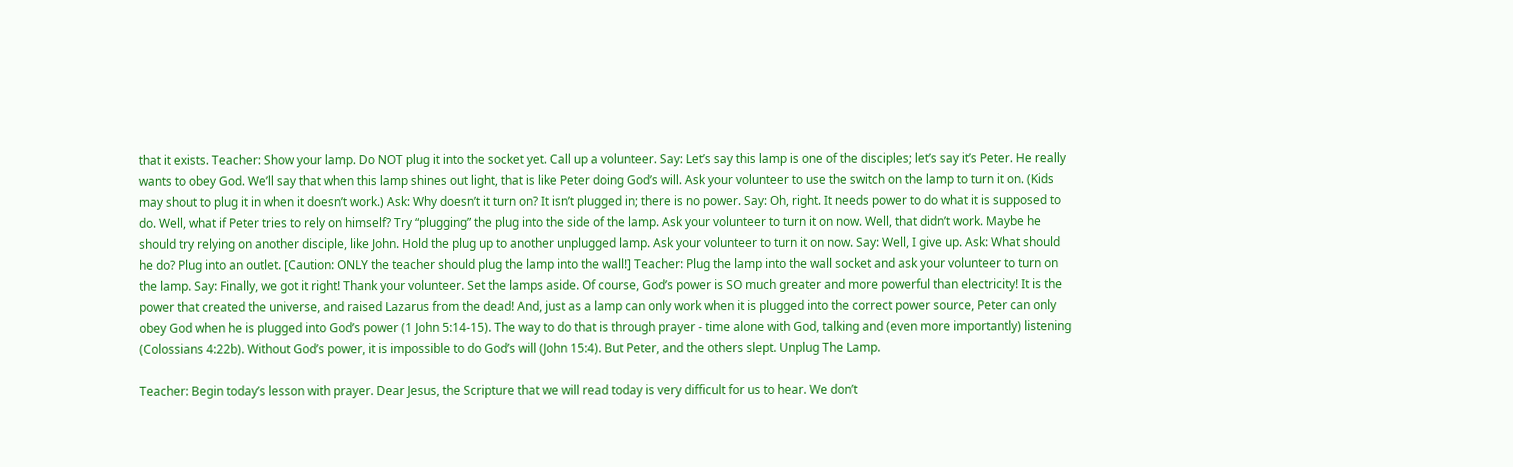that it exists. Teacher: Show your lamp. Do NOT plug it into the socket yet. Call up a volunteer. Say: Let’s say this lamp is one of the disciples; let’s say it’s Peter. He really wants to obey God. We’ll say that when this lamp shines out light, that is like Peter doing God’s will. Ask your volunteer to use the switch on the lamp to turn it on. (Kids may shout to plug it in when it doesn’t work.) Ask: Why doesn’t it turn on? It isn’t plugged in; there is no power. Say: Oh, right. It needs power to do what it is supposed to do. Well, what if Peter tries to rely on himself? Try “plugging” the plug into the side of the lamp. Ask your volunteer to turn it on now. Well, that didn’t work. Maybe he should try relying on another disciple, like John. Hold the plug up to another unplugged lamp. Ask your volunteer to turn it on now. Say: Well, I give up. Ask: What should he do? Plug into an outlet. [Caution: ONLY the teacher should plug the lamp into the wall!] Teacher: Plug the lamp into the wall socket and ask your volunteer to turn on the lamp. Say: Finally, we got it right! Thank your volunteer. Set the lamps aside. Of course, God’s power is SO much greater and more powerful than electricity! It is the power that created the universe, and raised Lazarus from the dead! And, just as a lamp can only work when it is plugged into the correct power source, Peter can only obey God when he is plugged into God’s power (1 John 5:14-15). The way to do that is through prayer - time alone with God, talking and (even more importantly) listening (Colossians 4:22b). Without God’s power, it is impossible to do God’s will (John 15:4). But Peter, and the others slept. Unplug The Lamp.

Teacher: Begin today’s lesson with prayer. Dear Jesus, the Scripture that we will read today is very difficult for us to hear. We don’t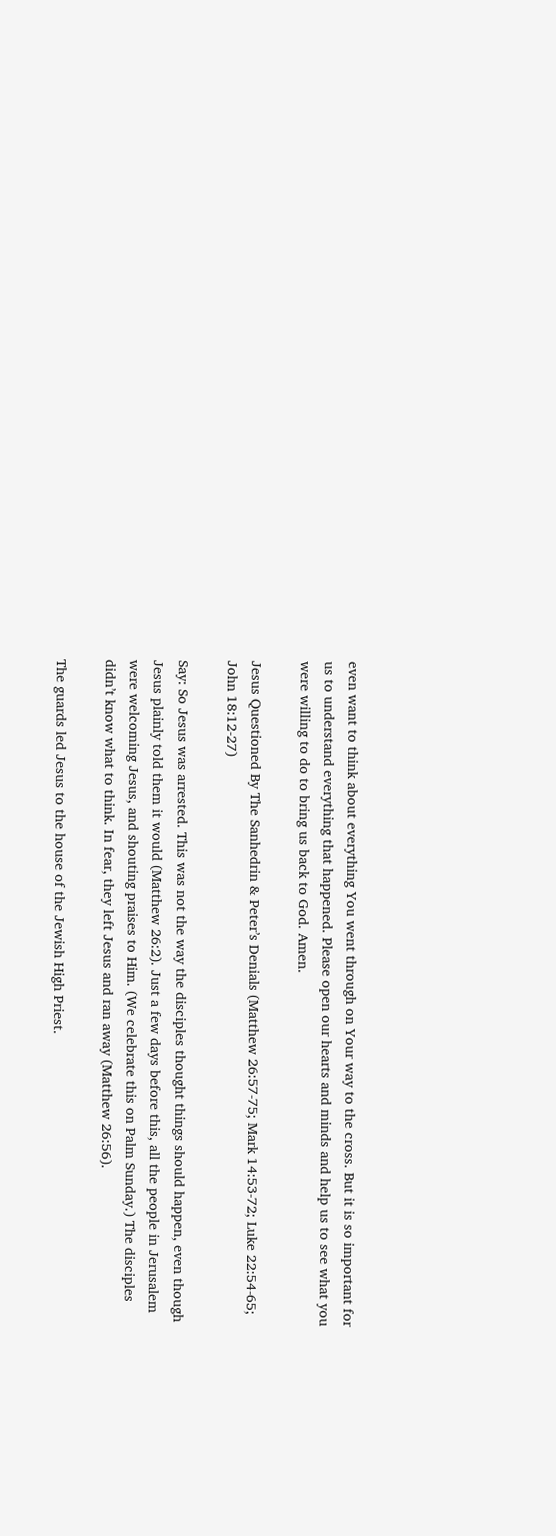even want to think about everything You went through on Your way to the cross. But it is so important for us to understand everything that happened. Please open our hearts and minds and help us to see what you were willing to do to bring us back to God. Amen.

Jesus Questioned By The Sanhedrin & Peter’s Denials (Matthew 26:57-75; Mark 14:53-72; Luke 22:54-65; John 18:12-27)

Say: So Jesus was arrested. This was not the way the disciples thought things should happen, even though Jesus plainly told them it would (Matthew 26:2). Just a few days before this, all the people in Jerusalem were welcoming Jesus, and shouting praises to Him. (We celebrate this on Palm Sunday.) The disciples didn’t know what to think. In fear, they left Jesus and ran away (Matthew 26:56).

The guards led Jesus to the house of the Jewish High Priest.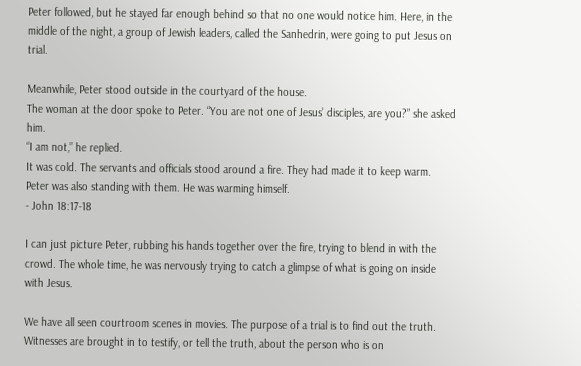Peter followed, but he stayed far enough behind so that no one would notice him. Here, in the middle of the night, a group of Jewish leaders, called the Sanhedrin, were going to put Jesus on trial.

Meanwhile, Peter stood outside in the courtyard of the house.
The woman at the door spoke to Peter. “You are not one of Jesus’ disciples, are you?” she asked him.
“I am not,” he replied.
It was cold. The servants and officials stood around a fire. They had made it to keep warm. Peter was also standing with them. He was warming himself.
- John 18:17-18

I can just picture Peter, rubbing his hands together over the fire, trying to blend in with the crowd. The whole time, he was nervously trying to catch a glimpse of what is going on inside with Jesus.

We have all seen courtroom scenes in movies. The purpose of a trial is to find out the truth. Witnesses are brought in to testify, or tell the truth, about the person who is on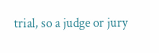trial, so a judge or jury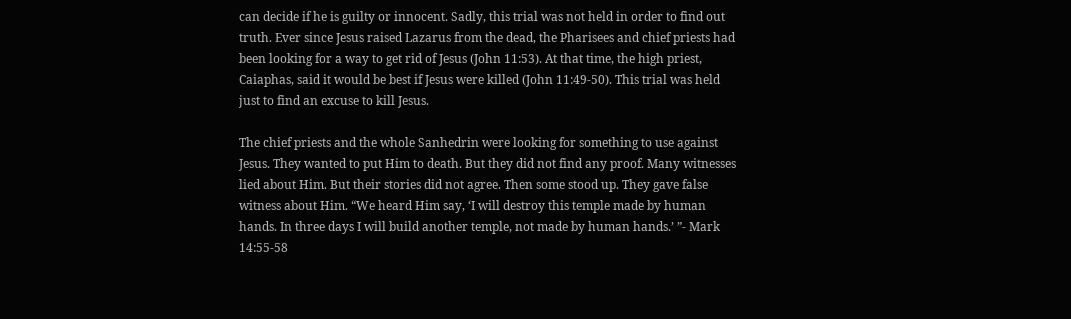can decide if he is guilty or innocent. Sadly, this trial was not held in order to find out truth. Ever since Jesus raised Lazarus from the dead, the Pharisees and chief priests had been looking for a way to get rid of Jesus (John 11:53). At that time, the high priest, Caiaphas, said it would be best if Jesus were killed (John 11:49-50). This trial was held just to find an excuse to kill Jesus.

The chief priests and the whole Sanhedrin were looking for something to use against Jesus. They wanted to put Him to death. But they did not find any proof. Many witnesses lied about Him. But their stories did not agree. Then some stood up. They gave false witness about Him. “We heard Him say, ‘I will destroy this temple made by human hands. In three days I will build another temple, not made by human hands.’ ”- Mark 14:55-58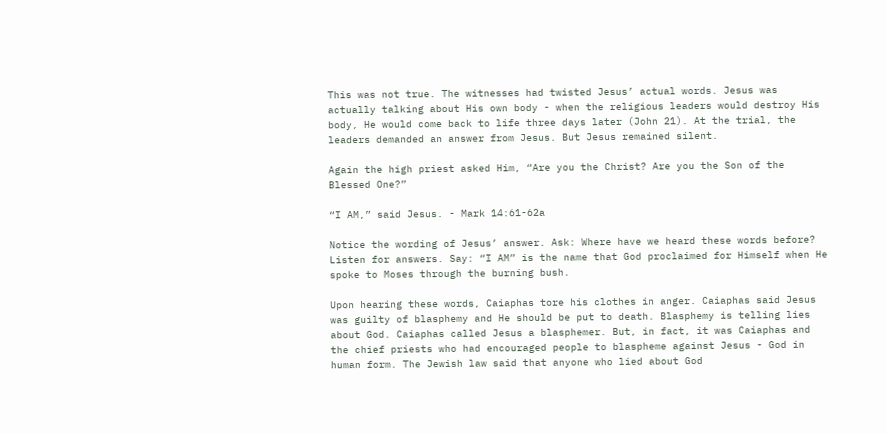This was not true. The witnesses had twisted Jesus’ actual words. Jesus was actually talking about His own body - when the religious leaders would destroy His body, He would come back to life three days later (John 21). At the trial, the leaders demanded an answer from Jesus. But Jesus remained silent.

Again the high priest asked Him, “Are you the Christ? Are you the Son of the Blessed One?”

“I AM,” said Jesus. - Mark 14:61-62a

Notice the wording of Jesus’ answer. Ask: Where have we heard these words before? Listen for answers. Say: “I AM” is the name that God proclaimed for Himself when He spoke to Moses through the burning bush.

Upon hearing these words, Caiaphas tore his clothes in anger. Caiaphas said Jesus was guilty of blasphemy and He should be put to death. Blasphemy is telling lies about God. Caiaphas called Jesus a blasphemer. But, in fact, it was Caiaphas and the chief priests who had encouraged people to blaspheme against Jesus - God in human form. The Jewish law said that anyone who lied about God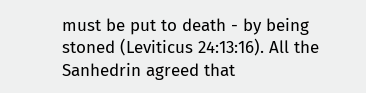must be put to death - by being stoned (Leviticus 24:13:16). All the Sanhedrin agreed that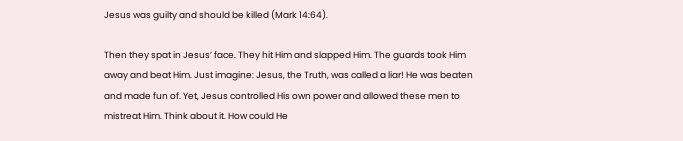Jesus was guilty and should be killed (Mark 14:64).

Then they spat in Jesus’ face. They hit Him and slapped Him. The guards took Him away and beat Him. Just imagine: Jesus, the Truth, was called a liar! He was beaten and made fun of. Yet, Jesus controlled His own power and allowed these men to mistreat Him. Think about it. How could He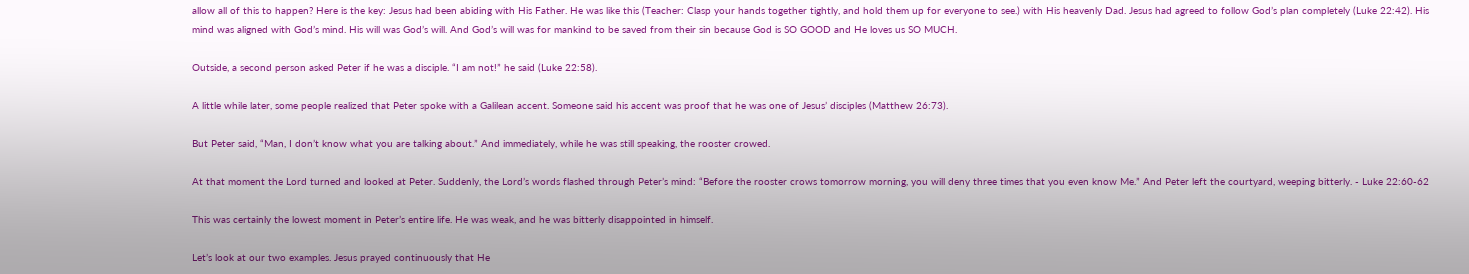allow all of this to happen? Here is the key: Jesus had been abiding with His Father. He was like this (Teacher: Clasp your hands together tightly, and hold them up for everyone to see.) with His heavenly Dad. Jesus had agreed to follow God’s plan completely (Luke 22:42). His mind was aligned with God’s mind. His will was God’s will. And God’s will was for mankind to be saved from their sin because God is SO GOOD and He loves us SO MUCH.

Outside, a second person asked Peter if he was a disciple. “I am not!” he said (Luke 22:58).

A little while later, some people realized that Peter spoke with a Galilean accent. Someone said his accent was proof that he was one of Jesus’ disciples (Matthew 26:73).

But Peter said, “Man, I don’t know what you are talking about.” And immediately, while he was still speaking, the rooster crowed.

At that moment the Lord turned and looked at Peter. Suddenly, the Lord’s words flashed through Peter’s mind: “Before the rooster crows tomorrow morning, you will deny three times that you even know Me.” And Peter left the courtyard, weeping bitterly. - Luke 22:60-62

This was certainly the lowest moment in Peter’s entire life. He was weak, and he was bitterly disappointed in himself.

Let’s look at our two examples. Jesus prayed continuously that He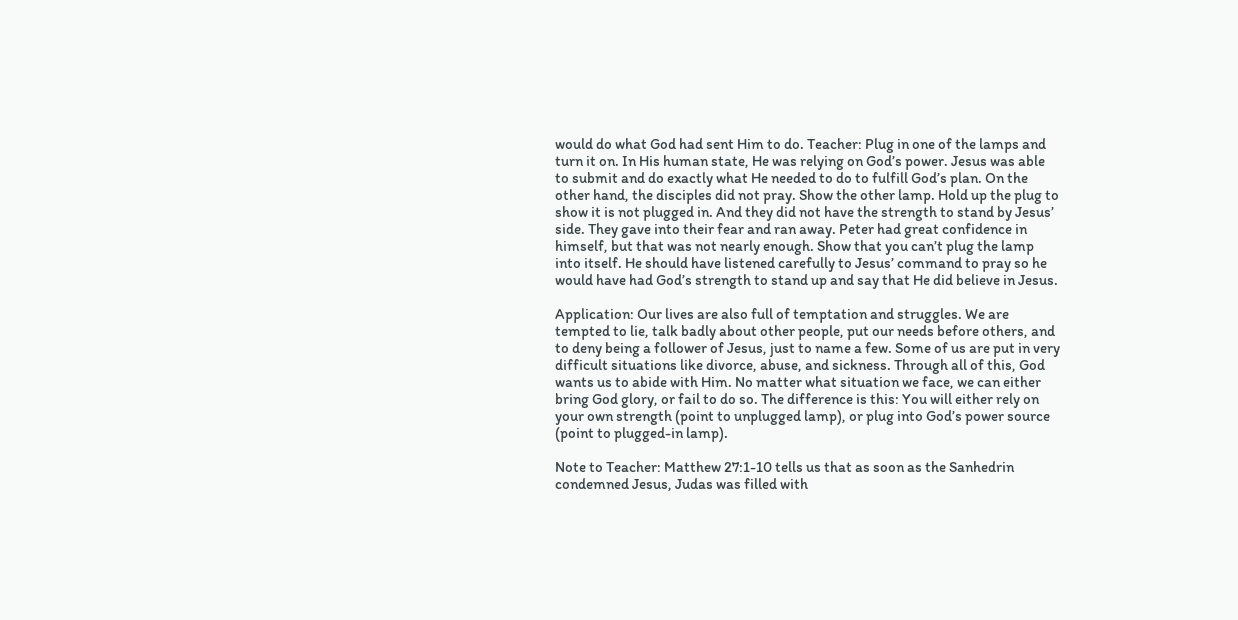would do what God had sent Him to do. Teacher: Plug in one of the lamps and turn it on. In His human state, He was relying on God’s power. Jesus was able to submit and do exactly what He needed to do to fulfill God’s plan. On the other hand, the disciples did not pray. Show the other lamp. Hold up the plug to show it is not plugged in. And they did not have the strength to stand by Jesus’ side. They gave into their fear and ran away. Peter had great confidence in himself, but that was not nearly enough. Show that you can’t plug the lamp into itself. He should have listened carefully to Jesus’ command to pray so he would have had God’s strength to stand up and say that He did believe in Jesus.

Application: Our lives are also full of temptation and struggles. We are tempted to lie, talk badly about other people, put our needs before others, and to deny being a follower of Jesus, just to name a few. Some of us are put in very difficult situations like divorce, abuse, and sickness. Through all of this, God wants us to abide with Him. No matter what situation we face, we can either bring God glory, or fail to do so. The difference is this: You will either rely on your own strength (point to unplugged lamp), or plug into God’s power source (point to plugged-in lamp).

Note to Teacher: Matthew 27:1-10 tells us that as soon as the Sanhedrin condemned Jesus, Judas was filled with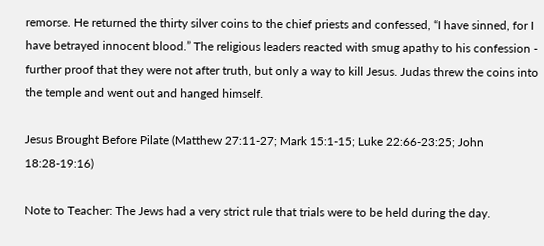remorse. He returned the thirty silver coins to the chief priests and confessed, “I have sinned, for I have betrayed innocent blood.” The religious leaders reacted with smug apathy to his confession - further proof that they were not after truth, but only a way to kill Jesus. Judas threw the coins into the temple and went out and hanged himself.

Jesus Brought Before Pilate (Matthew 27:11-27; Mark 15:1-15; Luke 22:66-23:25; John 18:28-19:16)

Note to Teacher: The Jews had a very strict rule that trials were to be held during the day.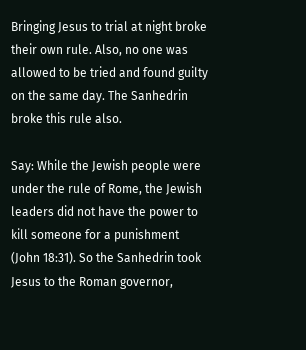Bringing Jesus to trial at night broke their own rule. Also, no one was allowed to be tried and found guilty on the same day. The Sanhedrin broke this rule also.

Say: While the Jewish people were under the rule of Rome, the Jewish leaders did not have the power to kill someone for a punishment (John 18:31). So the Sanhedrin took Jesus to the Roman governor,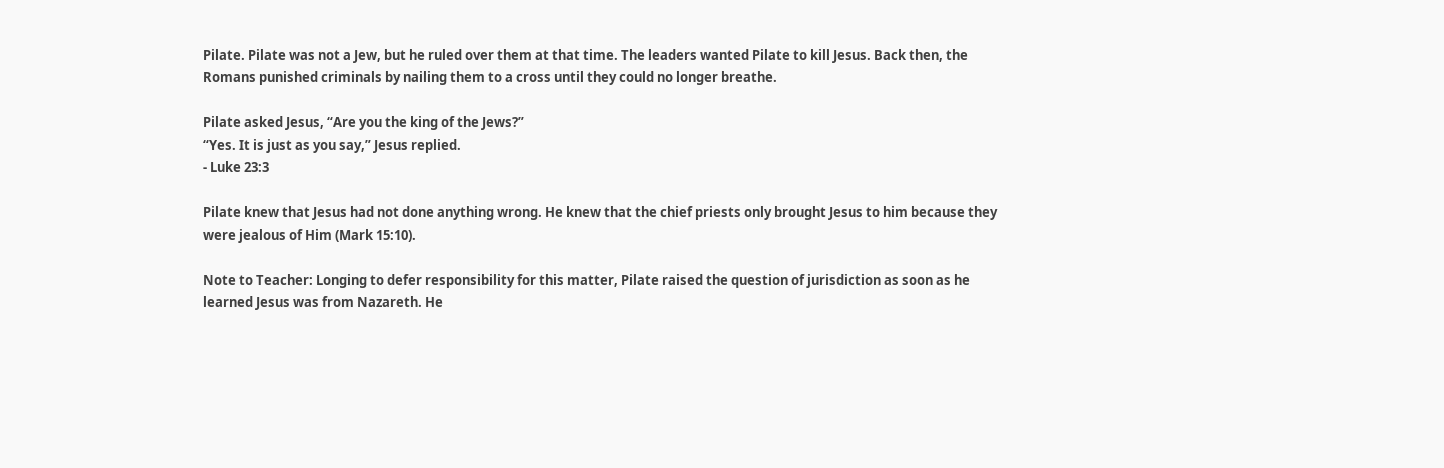Pilate. Pilate was not a Jew, but he ruled over them at that time. The leaders wanted Pilate to kill Jesus. Back then, the Romans punished criminals by nailing them to a cross until they could no longer breathe.

Pilate asked Jesus, “Are you the king of the Jews?”
“Yes. It is just as you say,” Jesus replied.
- Luke 23:3

Pilate knew that Jesus had not done anything wrong. He knew that the chief priests only brought Jesus to him because they were jealous of Him (Mark 15:10).

Note to Teacher: Longing to defer responsibility for this matter, Pilate raised the question of jurisdiction as soon as he learned Jesus was from Nazareth. He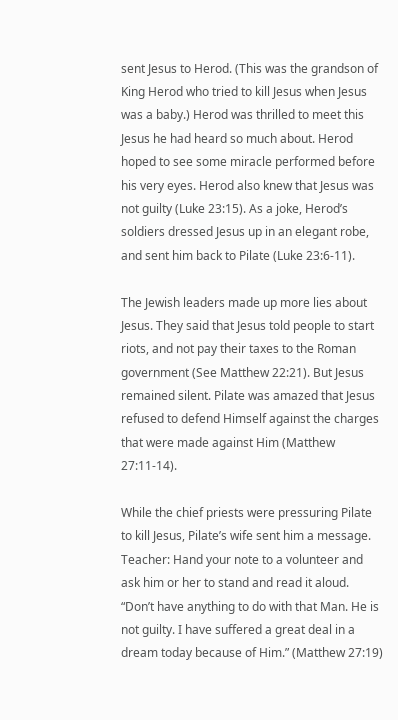sent Jesus to Herod. (This was the grandson of King Herod who tried to kill Jesus when Jesus was a baby.) Herod was thrilled to meet this Jesus he had heard so much about. Herod hoped to see some miracle performed before his very eyes. Herod also knew that Jesus was not guilty (Luke 23:15). As a joke, Herod’s soldiers dressed Jesus up in an elegant robe, and sent him back to Pilate (Luke 23:6-11).

The Jewish leaders made up more lies about Jesus. They said that Jesus told people to start riots, and not pay their taxes to the Roman government (See Matthew 22:21). But Jesus remained silent. Pilate was amazed that Jesus refused to defend Himself against the charges that were made against Him (Matthew 27:11-14).

While the chief priests were pressuring Pilate to kill Jesus, Pilate’s wife sent him a message. Teacher: Hand your note to a volunteer and ask him or her to stand and read it aloud. “Don’t have anything to do with that Man. He is not guilty. I have suffered a great deal in a dream today because of Him.” (Matthew 27:19)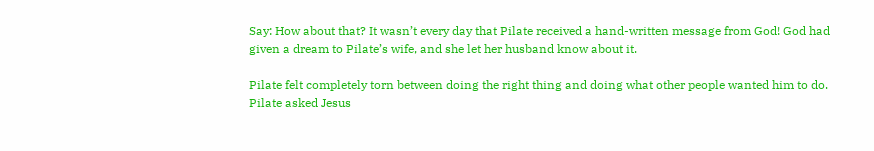Say: How about that? It wasn’t every day that Pilate received a hand-written message from God! God had given a dream to Pilate’s wife, and she let her husband know about it.

Pilate felt completely torn between doing the right thing and doing what other people wanted him to do. Pilate asked Jesus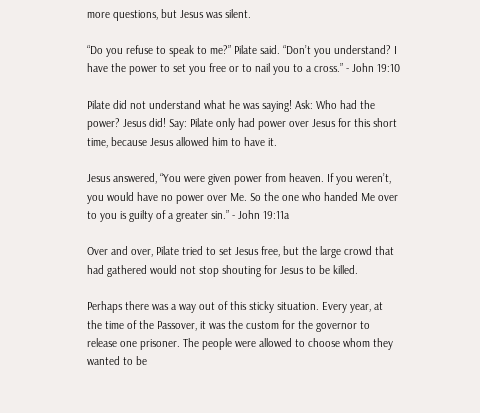more questions, but Jesus was silent.

“Do you refuse to speak to me?” Pilate said. “Don’t you understand? I have the power to set you free or to nail you to a cross.” - John 19:10

Pilate did not understand what he was saying! Ask: Who had the power? Jesus did! Say: Pilate only had power over Jesus for this short time, because Jesus allowed him to have it.

Jesus answered, “You were given power from heaven. If you weren’t, you would have no power over Me. So the one who handed Me over to you is guilty of a greater sin.” - John 19:11a

Over and over, Pilate tried to set Jesus free, but the large crowd that had gathered would not stop shouting for Jesus to be killed.

Perhaps there was a way out of this sticky situation. Every year, at the time of the Passover, it was the custom for the governor to release one prisoner. The people were allowed to choose whom they wanted to be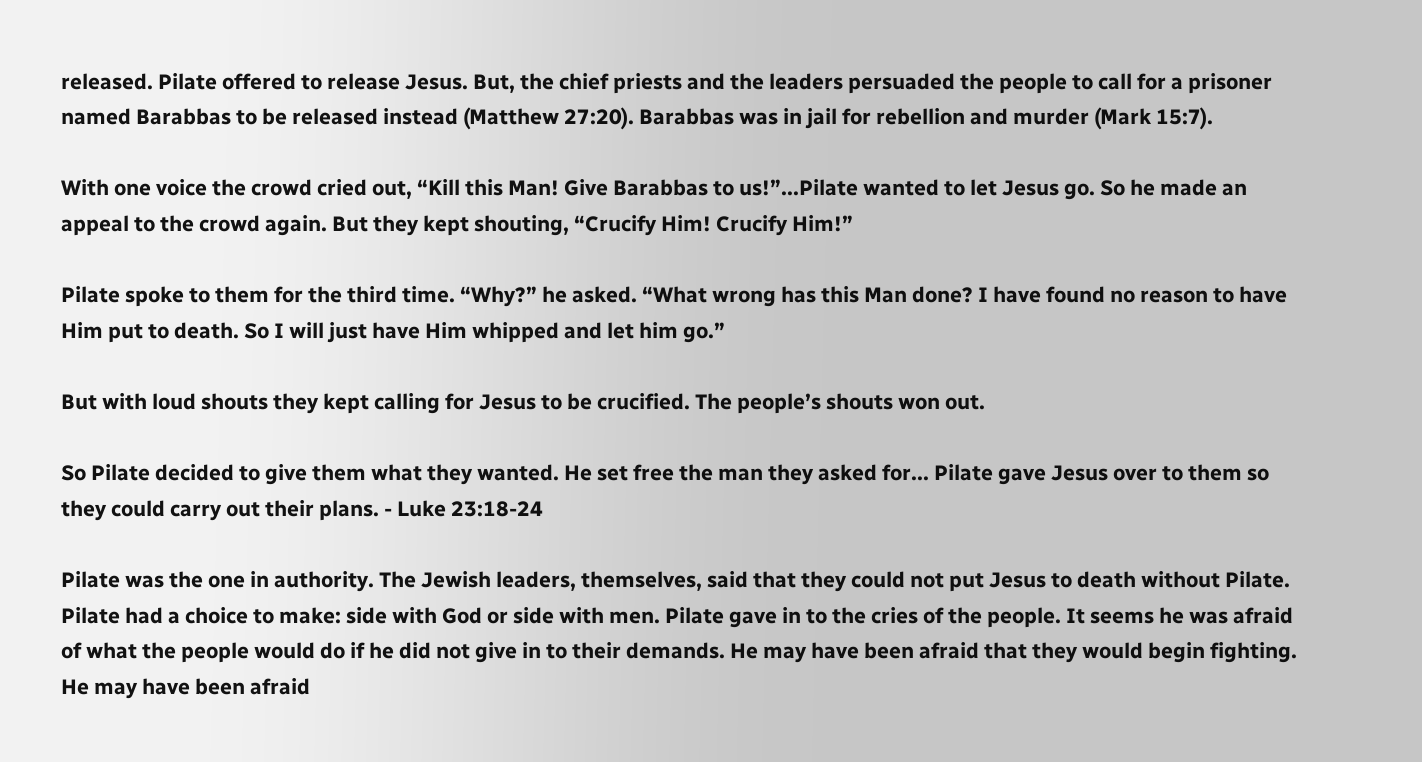released. Pilate offered to release Jesus. But, the chief priests and the leaders persuaded the people to call for a prisoner named Barabbas to be released instead (Matthew 27:20). Barabbas was in jail for rebellion and murder (Mark 15:7).

With one voice the crowd cried out, “Kill this Man! Give Barabbas to us!”...Pilate wanted to let Jesus go. So he made an appeal to the crowd again. But they kept shouting, “Crucify Him! Crucify Him!”

Pilate spoke to them for the third time. “Why?” he asked. “What wrong has this Man done? I have found no reason to have Him put to death. So I will just have Him whipped and let him go.”

But with loud shouts they kept calling for Jesus to be crucified. The people’s shouts won out.

So Pilate decided to give them what they wanted. He set free the man they asked for... Pilate gave Jesus over to them so they could carry out their plans. - Luke 23:18-24

Pilate was the one in authority. The Jewish leaders, themselves, said that they could not put Jesus to death without Pilate. Pilate had a choice to make: side with God or side with men. Pilate gave in to the cries of the people. It seems he was afraid of what the people would do if he did not give in to their demands. He may have been afraid that they would begin fighting. He may have been afraid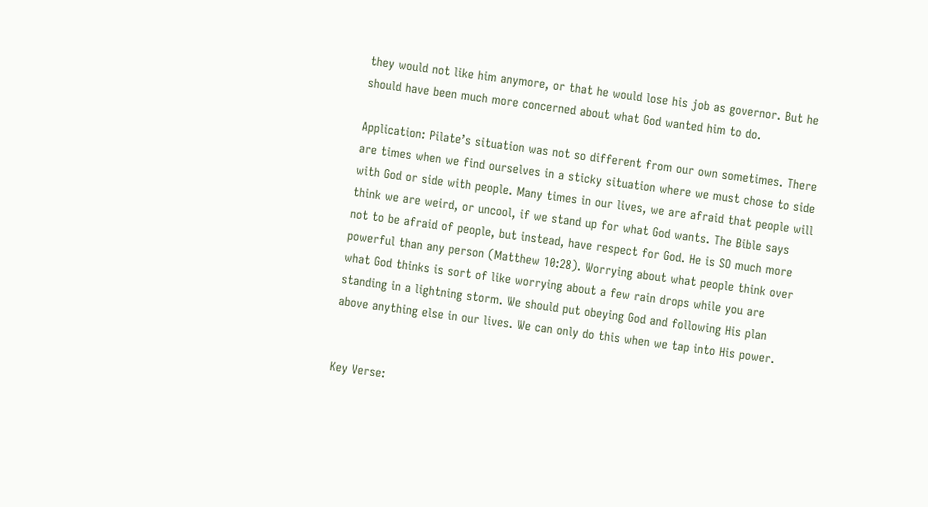they would not like him anymore, or that he would lose his job as governor. But he should have been much more concerned about what God wanted him to do.

Application: Pilate’s situation was not so different from our own sometimes. There are times when we find ourselves in a sticky situation where we must chose to side with God or side with people. Many times in our lives, we are afraid that people will think we are weird, or uncool, if we stand up for what God wants. The Bible says not to be afraid of people, but instead, have respect for God. He is SO much more powerful than any person (Matthew 10:28). Worrying about what people think over what God thinks is sort of like worrying about a few rain drops while you are standing in a lightning storm. We should put obeying God and following His plan above anything else in our lives. We can only do this when we tap into His power.


Key Verse: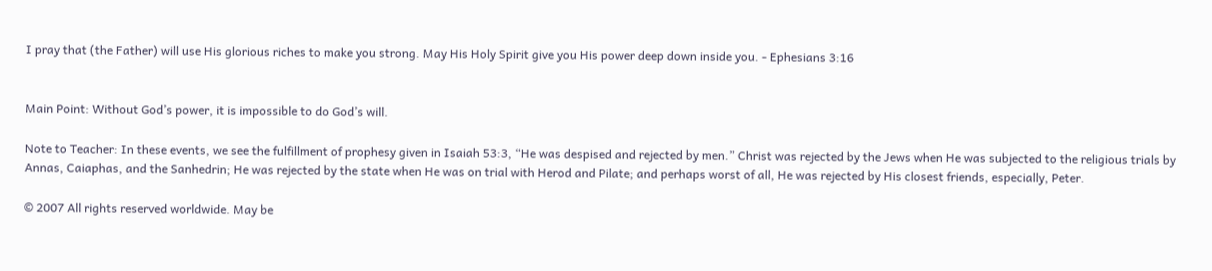I pray that (the Father) will use His glorious riches to make you strong. May His Holy Spirit give you His power deep down inside you. - Ephesians 3:16


Main Point: Without God’s power, it is impossible to do God’s will.

Note to Teacher: In these events, we see the fulfillment of prophesy given in Isaiah 53:3, “He was despised and rejected by men.” Christ was rejected by the Jews when He was subjected to the religious trials by Annas, Caiaphas, and the Sanhedrin; He was rejected by the state when He was on trial with Herod and Pilate; and perhaps worst of all, He was rejected by His closest friends, especially, Peter.

© 2007 All rights reserved worldwide. May be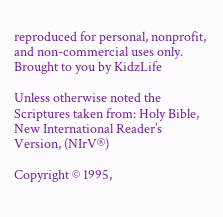reproduced for personal, nonprofit, and non-commercial uses only. Brought to you by KidzLife

Unless otherwise noted the Scriptures taken from: Holy Bible, New International Reader’s Version, (NIrV®)

Copyright © 1995,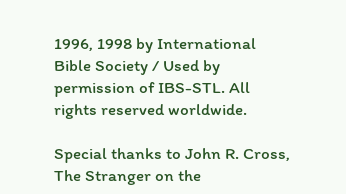1996, 1998 by International Bible Society / Used by permission of IBS-STL. All rights reserved worldwide.

Special thanks to John R. Cross, The Stranger on the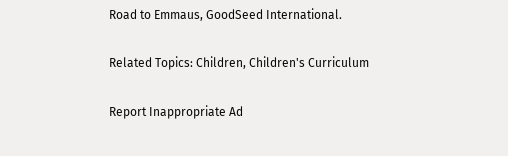Road to Emmaus, GoodSeed International.

Related Topics: Children, Children's Curriculum

Report Inappropriate Ad